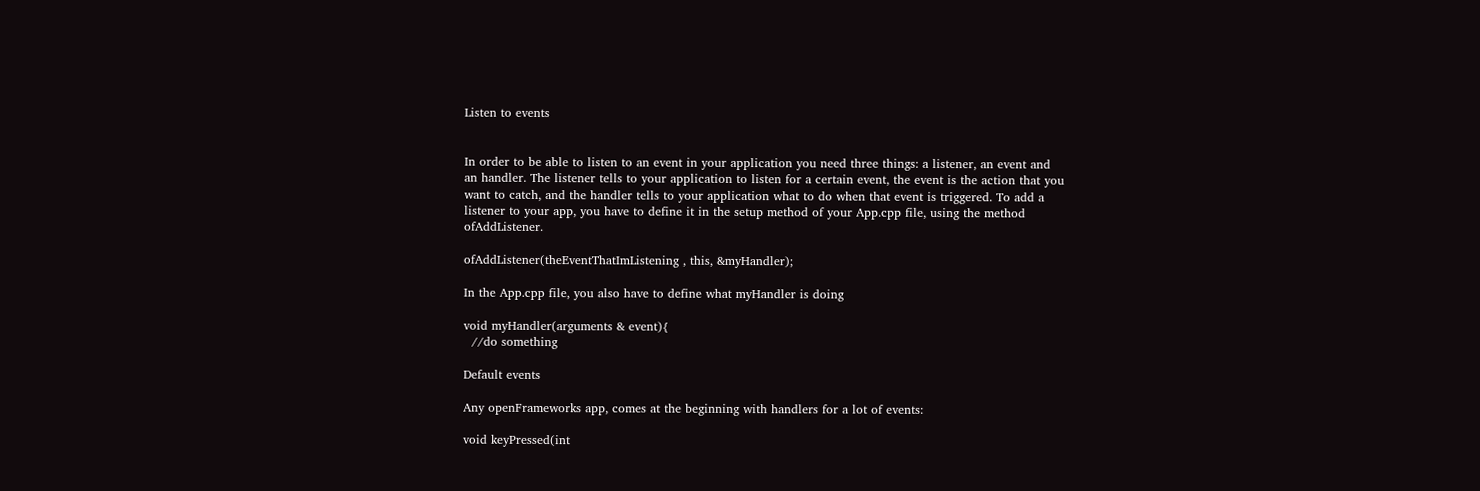Listen to events


In order to be able to listen to an event in your application you need three things: a listener, an event and an handler. The listener tells to your application to listen for a certain event, the event is the action that you want to catch, and the handler tells to your application what to do when that event is triggered. To add a listener to your app, you have to define it in the setup method of your App.cpp file, using the method ofAddListener.

ofAddListener(theEventThatImListening , this, &myHandler);

In the App.cpp file, you also have to define what myHandler is doing

void myHandler(arguments & event){
  //do something

Default events

Any openFrameworks app, comes at the beginning with handlers for a lot of events:

void keyPressed(int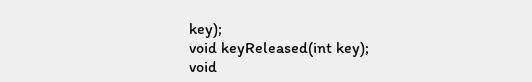key);
void keyReleased(int key);
void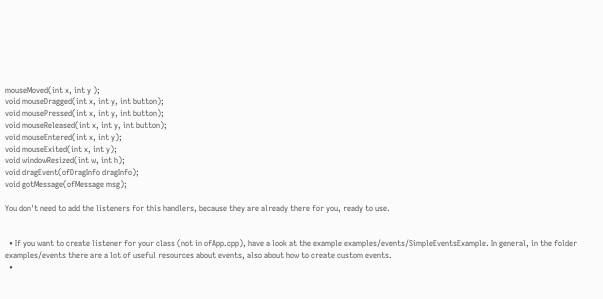mouseMoved(int x, int y );
void mouseDragged(int x, int y, int button);
void mousePressed(int x, int y, int button);
void mouseReleased(int x, int y, int button);
void mouseEntered(int x, int y);
void mouseExited(int x, int y);
void windowResized(int w, int h);
void dragEvent(ofDragInfo dragInfo);
void gotMessage(ofMessage msg);

You don't need to add the listeners for this handlers, because they are already there for you, ready to use.


  • If you want to create listener for your class (not in ofApp.cpp), have a look at the example examples/events/SimpleEventsExample. In general, in the folder examples/events there are a lot of useful resources about events, also about how to create custom events.
  •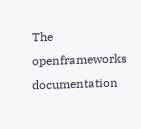The openframeworks documentation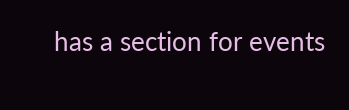has a section for events